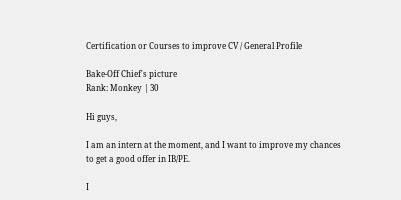Certification or Courses to improve CV / General Profile

Bake-Off Chief's picture
Rank: Monkey | 30

Hi guys,

I am an intern at the moment, and I want to improve my chances to get a good offer in IB/PE.

I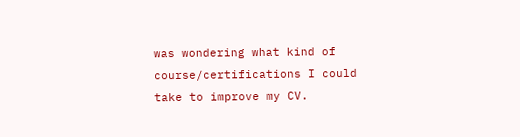was wondering what kind of course/certifications I could take to improve my CV.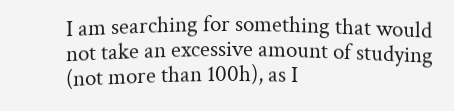I am searching for something that would not take an excessive amount of studying (not more than 100h), as I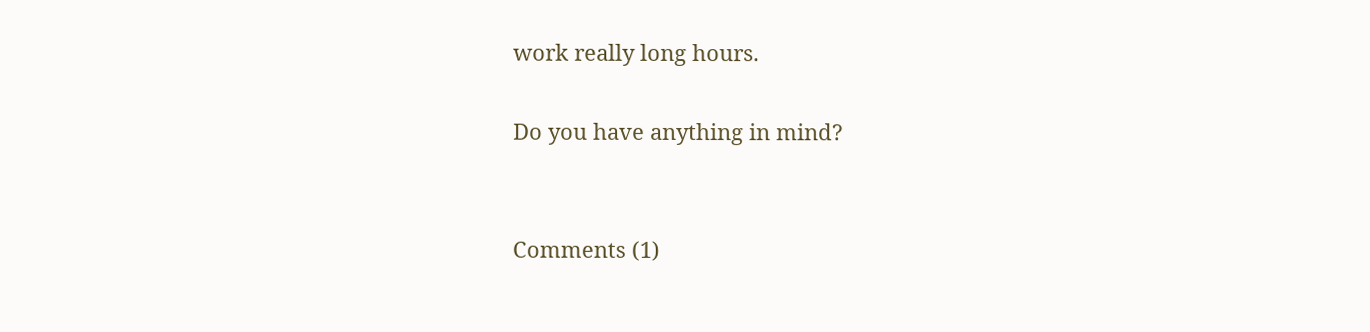work really long hours.

Do you have anything in mind?


Comments (1)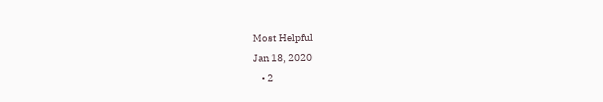Most Helpful
Jan 18, 2020
    • 2